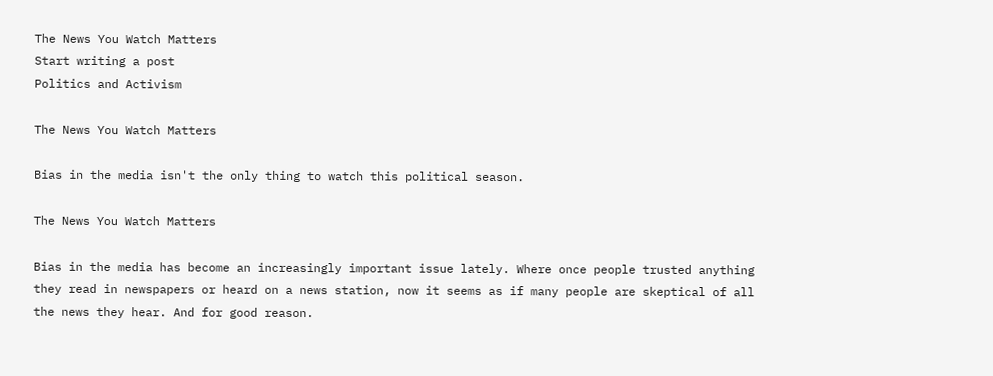The News You Watch Matters
Start writing a post
Politics and Activism

The News You Watch Matters

Bias in the media isn't the only thing to watch this political season.

The News You Watch Matters

Bias in the media has become an increasingly important issue lately. Where once people trusted anything they read in newspapers or heard on a news station, now it seems as if many people are skeptical of all the news they hear. And for good reason.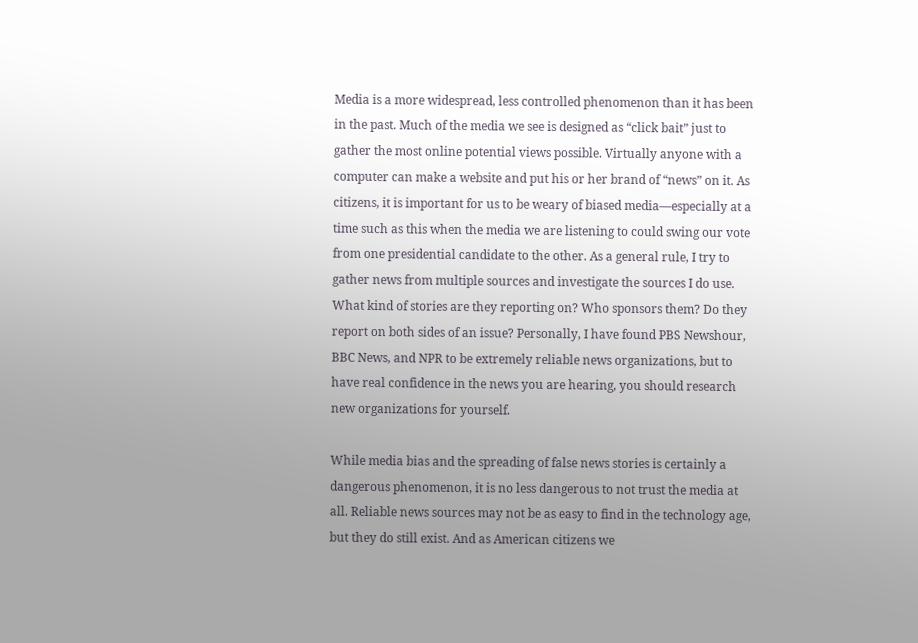Media is a more widespread, less controlled phenomenon than it has been in the past. Much of the media we see is designed as “click bait” just to gather the most online potential views possible. Virtually anyone with a computer can make a website and put his or her brand of “news” on it. As citizens, it is important for us to be weary of biased media—especially at a time such as this when the media we are listening to could swing our vote from one presidential candidate to the other. As a general rule, I try to gather news from multiple sources and investigate the sources I do use. What kind of stories are they reporting on? Who sponsors them? Do they report on both sides of an issue? Personally, I have found PBS Newshour, BBC News, and NPR to be extremely reliable news organizations, but to have real confidence in the news you are hearing, you should research new organizations for yourself.

While media bias and the spreading of false news stories is certainly a dangerous phenomenon, it is no less dangerous to not trust the media at all. Reliable news sources may not be as easy to find in the technology age, but they do still exist. And as American citizens we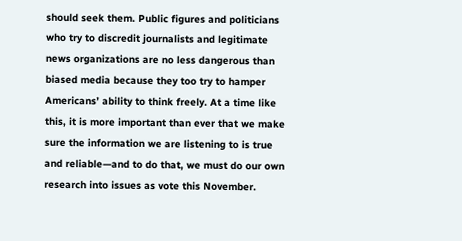should seek them. Public figures and politicians who try to discredit journalists and legitimate news organizations are no less dangerous than biased media because they too try to hamper Americans’ ability to think freely. At a time like this, it is more important than ever that we make sure the information we are listening to is true and reliable—and to do that, we must do our own research into issues as vote this November.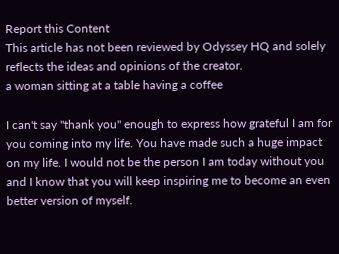Report this Content
This article has not been reviewed by Odyssey HQ and solely reflects the ideas and opinions of the creator.
a woman sitting at a table having a coffee

I can't say "thank you" enough to express how grateful I am for you coming into my life. You have made such a huge impact on my life. I would not be the person I am today without you and I know that you will keep inspiring me to become an even better version of myself.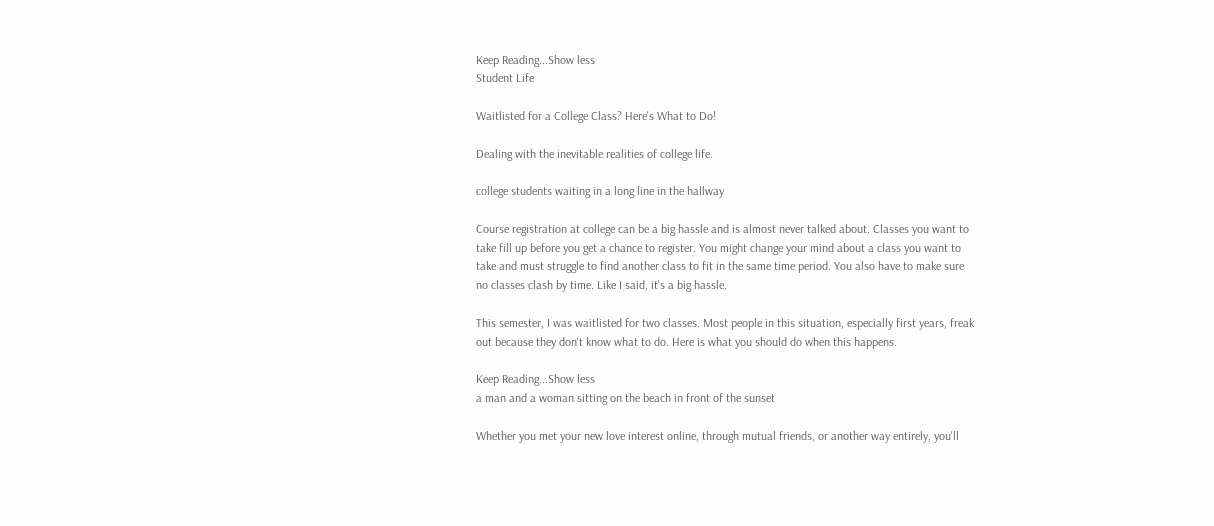Keep Reading...Show less
Student Life

Waitlisted for a College Class? Here's What to Do!

Dealing with the inevitable realities of college life.

college students waiting in a long line in the hallway

Course registration at college can be a big hassle and is almost never talked about. Classes you want to take fill up before you get a chance to register. You might change your mind about a class you want to take and must struggle to find another class to fit in the same time period. You also have to make sure no classes clash by time. Like I said, it's a big hassle.

This semester, I was waitlisted for two classes. Most people in this situation, especially first years, freak out because they don't know what to do. Here is what you should do when this happens.

Keep Reading...Show less
a man and a woman sitting on the beach in front of the sunset

Whether you met your new love interest online, through mutual friends, or another way entirely, you'll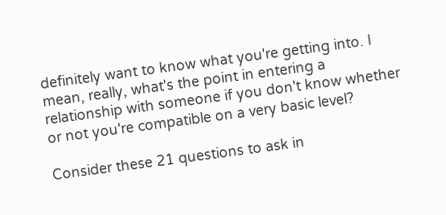definitely want to know what you're getting into. I mean, really, what's the point in entering a relationship with someone if you don't know whether or not you're compatible on a very basic level?

Consider these 21 questions to ask in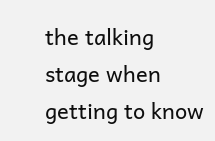the talking stage when getting to know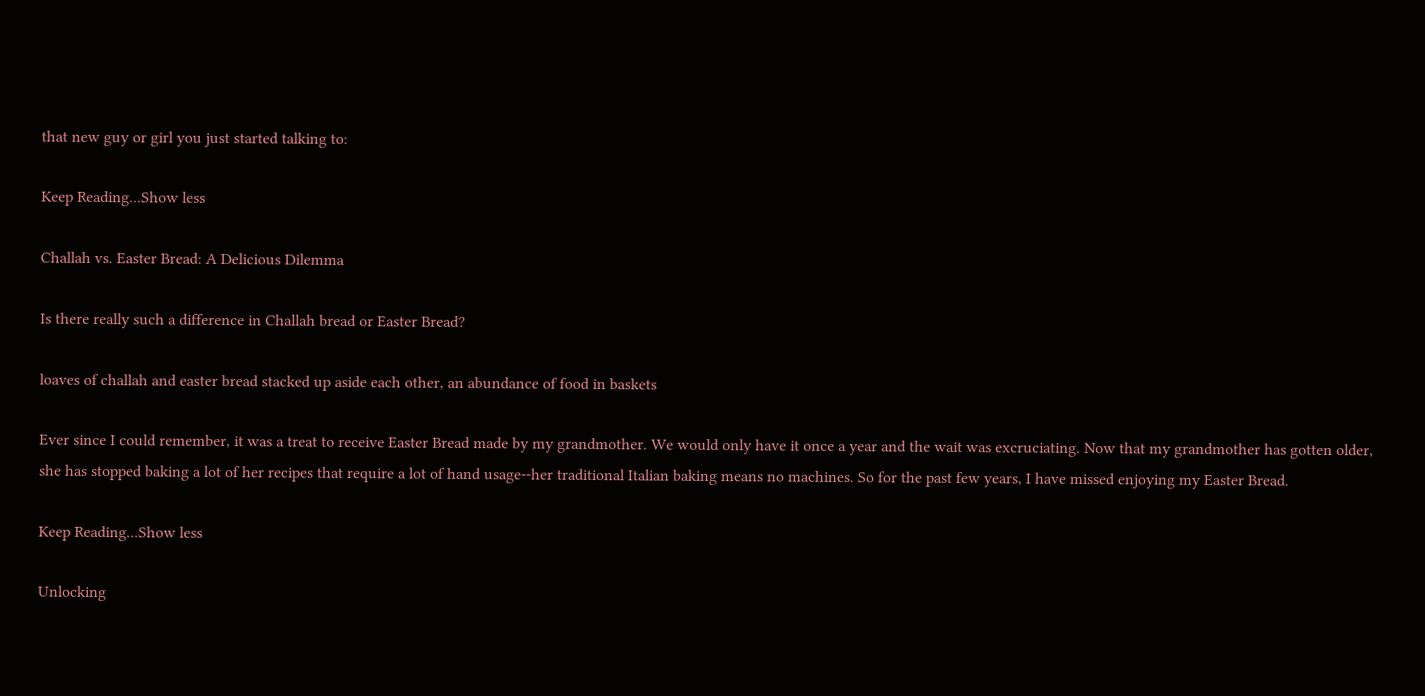that new guy or girl you just started talking to:

Keep Reading...Show less

Challah vs. Easter Bread: A Delicious Dilemma

Is there really such a difference in Challah bread or Easter Bread?

loaves of challah and easter bread stacked up aside each other, an abundance of food in baskets

Ever since I could remember, it was a treat to receive Easter Bread made by my grandmother. We would only have it once a year and the wait was excruciating. Now that my grandmother has gotten older, she has stopped baking a lot of her recipes that require a lot of hand usage--her traditional Italian baking means no machines. So for the past few years, I have missed enjoying my Easter Bread.

Keep Reading...Show less

Unlocking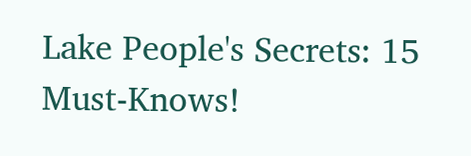Lake People's Secrets: 15 Must-Knows!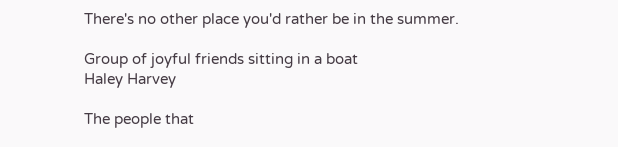There's no other place you'd rather be in the summer.

Group of joyful friends sitting in a boat
Haley Harvey

The people that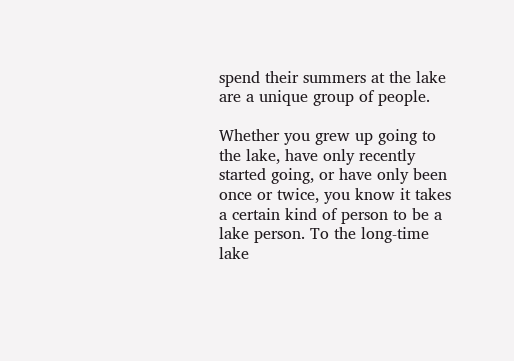spend their summers at the lake are a unique group of people.

Whether you grew up going to the lake, have only recently started going, or have only been once or twice, you know it takes a certain kind of person to be a lake person. To the long-time lake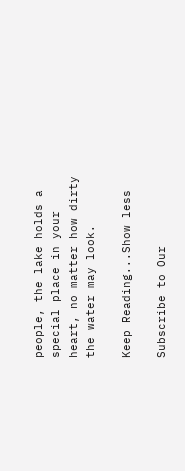people, the lake holds a special place in your heart, no matter how dirty the water may look.

Keep Reading...Show less

Subscribe to Our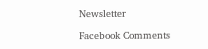Newsletter

Facebook Comments